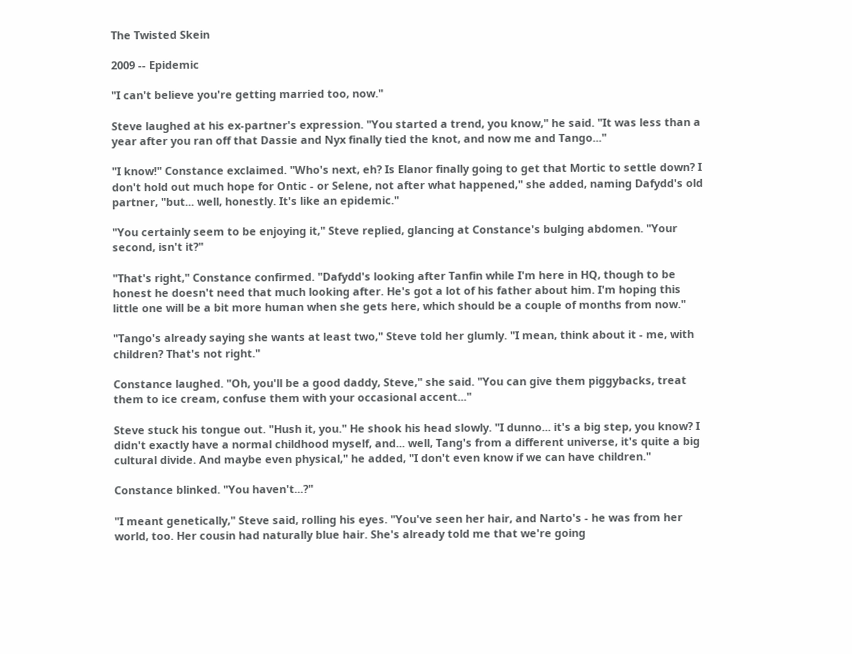The Twisted Skein

2009 -- Epidemic

"I can't believe you're getting married too, now."

Steve laughed at his ex-partner's expression. "You started a trend, you know," he said. "It was less than a year after you ran off that Dassie and Nyx finally tied the knot, and now me and Tango..."

"I know!" Constance exclaimed. "Who's next, eh? Is Elanor finally going to get that Mortic to settle down? I don't hold out much hope for Ontic - or Selene, not after what happened," she added, naming Dafydd's old partner, "but... well, honestly. It's like an epidemic."

"You certainly seem to be enjoying it," Steve replied, glancing at Constance's bulging abdomen. "Your second, isn't it?"

"That's right," Constance confirmed. "Dafydd's looking after Tanfin while I'm here in HQ, though to be honest he doesn't need that much looking after. He's got a lot of his father about him. I'm hoping this little one will be a bit more human when she gets here, which should be a couple of months from now."

"Tango's already saying she wants at least two," Steve told her glumly. "I mean, think about it - me, with children? That's not right."

Constance laughed. "Oh, you'll be a good daddy, Steve," she said. "You can give them piggybacks, treat them to ice cream, confuse them with your occasional accent..."

Steve stuck his tongue out. "Hush it, you." He shook his head slowly. "I dunno... it's a big step, you know? I didn't exactly have a normal childhood myself, and... well, Tang's from a different universe, it's quite a big cultural divide. And maybe even physical," he added, "I don't even know if we can have children."

Constance blinked. "You haven't...?"

"I meant genetically," Steve said, rolling his eyes. "You've seen her hair, and Narto's - he was from her world, too. Her cousin had naturally blue hair. She's already told me that we're going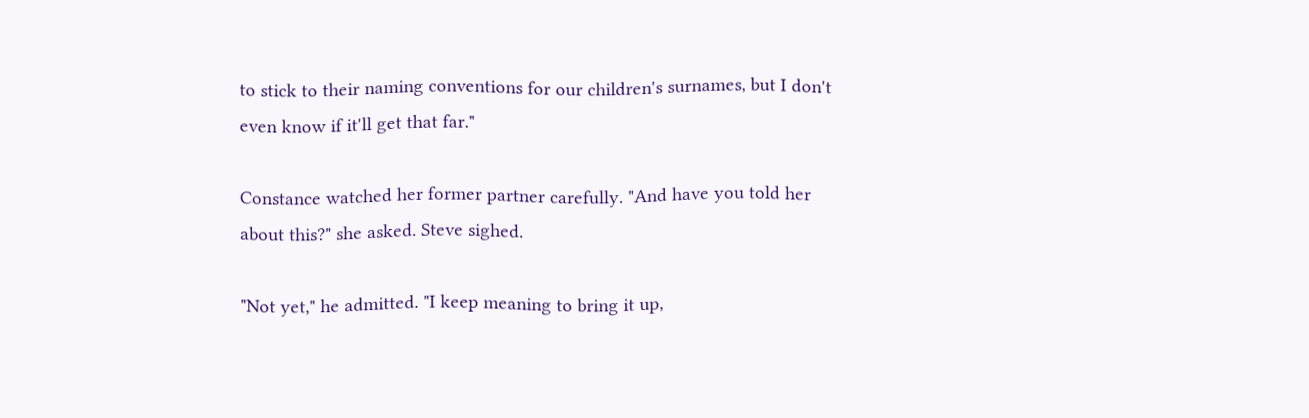to stick to their naming conventions for our children's surnames, but I don't even know if it'll get that far."

Constance watched her former partner carefully. "And have you told her about this?" she asked. Steve sighed.

"Not yet," he admitted. "I keep meaning to bring it up,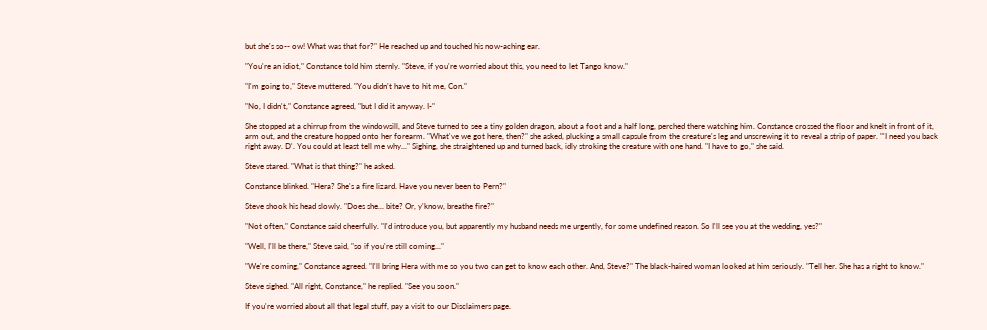but she's so-- ow! What was that for?" He reached up and touched his now-aching ear.

"You're an idiot," Constance told him sternly. "Steve, if you're worried about this, you need to let Tango know."

"I'm going to," Steve muttered. "You didn't have to hit me, Con."

"No, I didn't," Constance agreed, "but I did it anyway. I-"

She stopped at a chirrup from the windowsill, and Steve turned to see a tiny golden dragon, about a foot and a half long, perched there watching him. Constance crossed the floor and knelt in front of it, arm out, and the creature hopped onto her forearm. "What've we got here, then?" she asked, plucking a small capsule from the creature's leg and unscrewing it to reveal a strip of paper. "'I need you back right away. D'. You could at least tell me why..." Sighing, she straightened up and turned back, idly stroking the creature with one hand. "I have to go," she said.

Steve stared. "What is that thing?" he asked.

Constance blinked. "Hera? She's a fire lizard. Have you never been to Pern?"

Steve shook his head slowly. "Does she... bite? Or, y'know, breathe fire?"

"Not often," Constance said cheerfully. "I'd introduce you, but apparently my husband needs me urgently, for some undefined reason. So I'll see you at the wedding, yes?"

"Well, I'll be there," Steve said, "so if you're still coming..."

"We're coming," Constance agreed. "I'll bring Hera with me so you two can get to know each other. And, Steve?" The black-haired woman looked at him seriously. "Tell her. She has a right to know."

Steve sighed. "All right, Constance," he replied. "See you soon."

If you're worried about all that legal stuff, pay a visit to our Disclaimers page.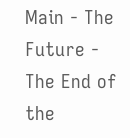Main - The Future - The End of the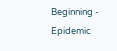Beginning - Epidemic